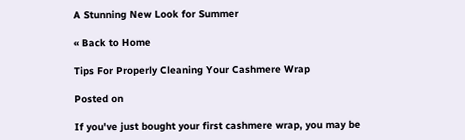A Stunning New Look for Summer

« Back to Home

Tips For Properly Cleaning Your Cashmere Wrap

Posted on

If you've just bought your first cashmere wrap, you may be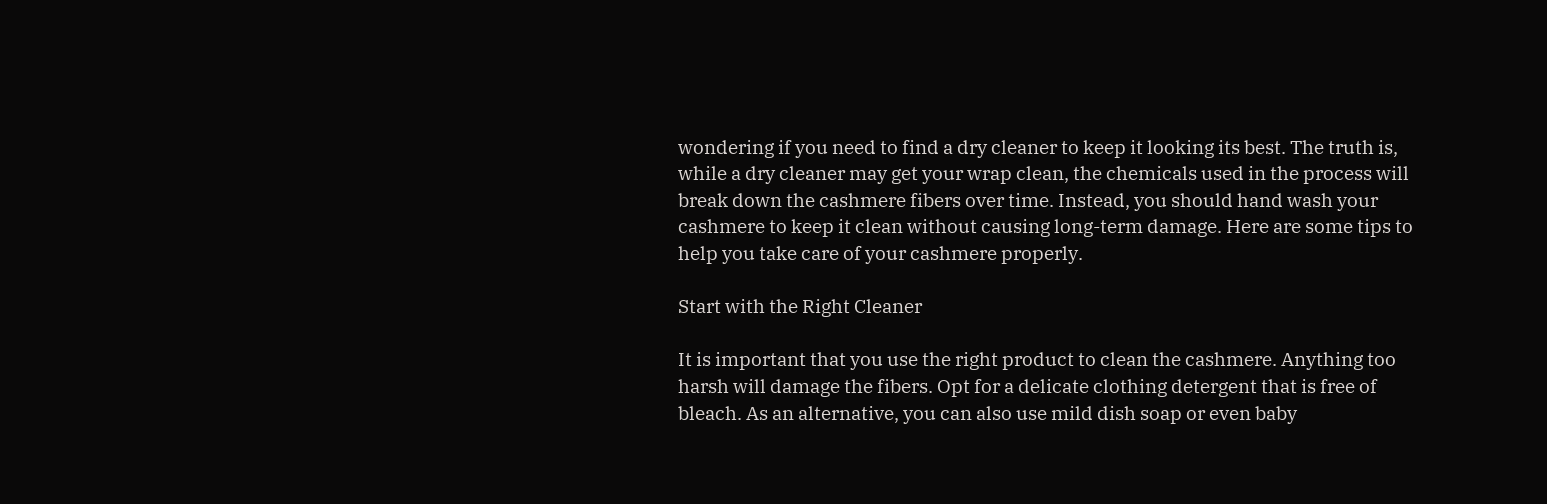wondering if you need to find a dry cleaner to keep it looking its best. The truth is, while a dry cleaner may get your wrap clean, the chemicals used in the process will break down the cashmere fibers over time. Instead, you should hand wash your cashmere to keep it clean without causing long-term damage. Here are some tips to help you take care of your cashmere properly.

Start with the Right Cleaner

It is important that you use the right product to clean the cashmere. Anything too harsh will damage the fibers. Opt for a delicate clothing detergent that is free of bleach. As an alternative, you can also use mild dish soap or even baby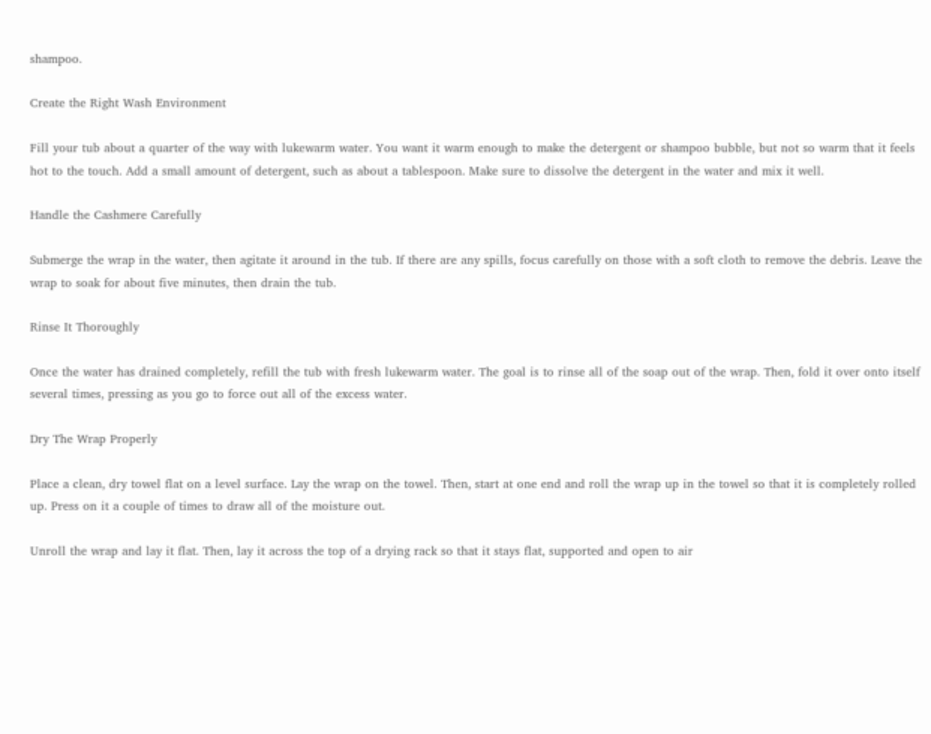shampoo.

Create the Right Wash Environment

Fill your tub about a quarter of the way with lukewarm water. You want it warm enough to make the detergent or shampoo bubble, but not so warm that it feels hot to the touch. Add a small amount of detergent, such as about a tablespoon. Make sure to dissolve the detergent in the water and mix it well.

Handle the Cashmere Carefully

Submerge the wrap in the water, then agitate it around in the tub. If there are any spills, focus carefully on those with a soft cloth to remove the debris. Leave the wrap to soak for about five minutes, then drain the tub.

Rinse It Thoroughly

Once the water has drained completely, refill the tub with fresh lukewarm water. The goal is to rinse all of the soap out of the wrap. Then, fold it over onto itself several times, pressing as you go to force out all of the excess water.

Dry The Wrap Properly

Place a clean, dry towel flat on a level surface. Lay the wrap on the towel. Then, start at one end and roll the wrap up in the towel so that it is completely rolled up. Press on it a couple of times to draw all of the moisture out.

Unroll the wrap and lay it flat. Then, lay it across the top of a drying rack so that it stays flat, supported and open to air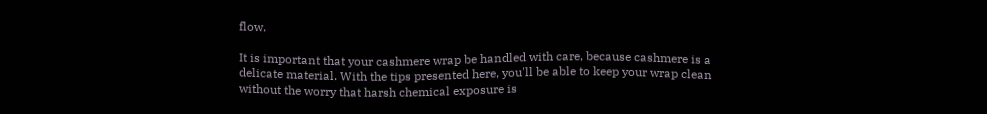flow.

It is important that your cashmere wrap be handled with care, because cashmere is a delicate material. With the tips presented here, you'll be able to keep your wrap clean without the worry that harsh chemical exposure is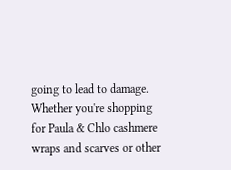going to lead to damage. Whether you're shopping for Paula & Chlo cashmere wraps and scarves or other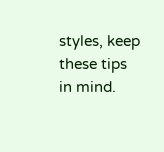styles, keep these tips in mind.